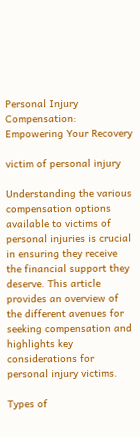Personal Injury Compensation: Empowering Your Recovery

victim of personal injury

Understanding the various compensation options available to victims of personal injuries is crucial in ensuring they receive the financial support they deserve. This article provides an overview of the different avenues for seeking compensation and highlights key considerations for personal injury victims.

Types of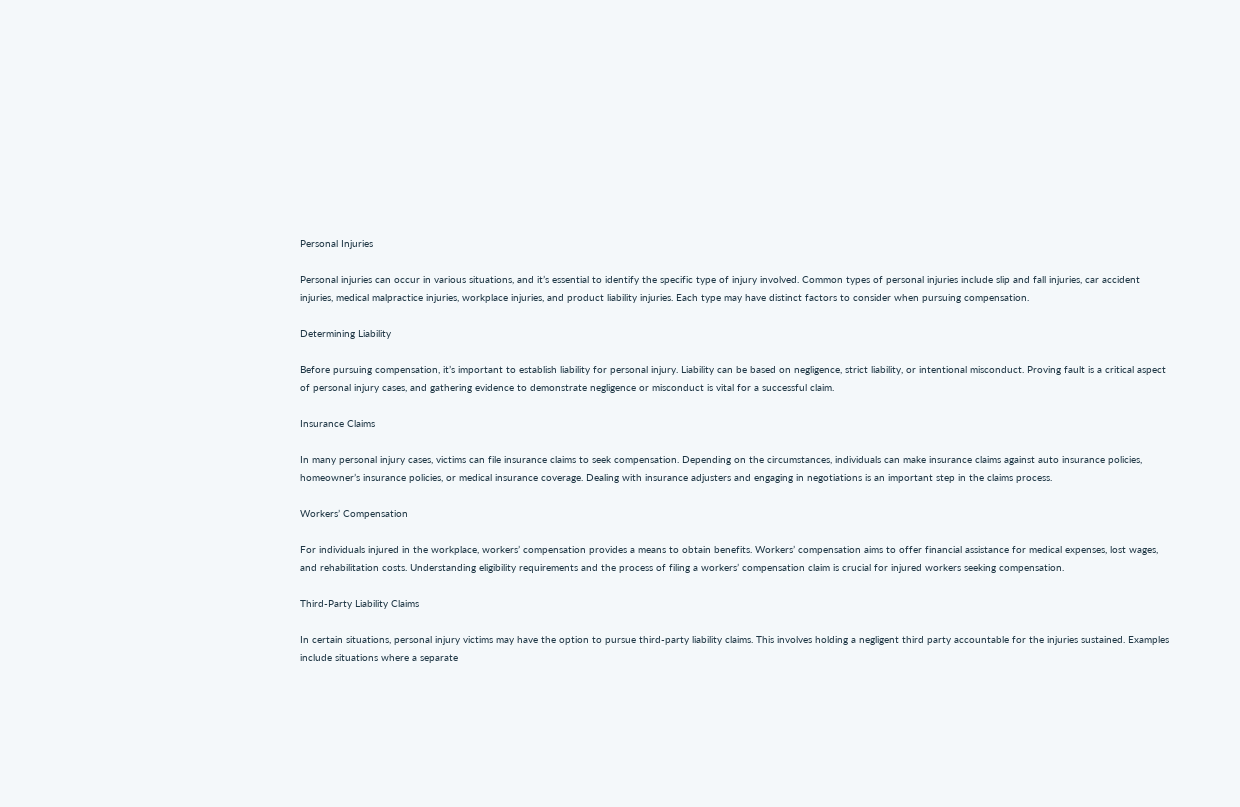Personal Injuries

Personal injuries can occur in various situations, and it’s essential to identify the specific type of injury involved. Common types of personal injuries include slip and fall injuries, car accident injuries, medical malpractice injuries, workplace injuries, and product liability injuries. Each type may have distinct factors to consider when pursuing compensation.

Determining Liability

Before pursuing compensation, it’s important to establish liability for personal injury. Liability can be based on negligence, strict liability, or intentional misconduct. Proving fault is a critical aspect of personal injury cases, and gathering evidence to demonstrate negligence or misconduct is vital for a successful claim.

Insurance Claims

In many personal injury cases, victims can file insurance claims to seek compensation. Depending on the circumstances, individuals can make insurance claims against auto insurance policies, homeowner’s insurance policies, or medical insurance coverage. Dealing with insurance adjusters and engaging in negotiations is an important step in the claims process.

Workers’ Compensation

For individuals injured in the workplace, workers’ compensation provides a means to obtain benefits. Workers’ compensation aims to offer financial assistance for medical expenses, lost wages, and rehabilitation costs. Understanding eligibility requirements and the process of filing a workers’ compensation claim is crucial for injured workers seeking compensation.

Third-Party Liability Claims

In certain situations, personal injury victims may have the option to pursue third-party liability claims. This involves holding a negligent third party accountable for the injuries sustained. Examples include situations where a separate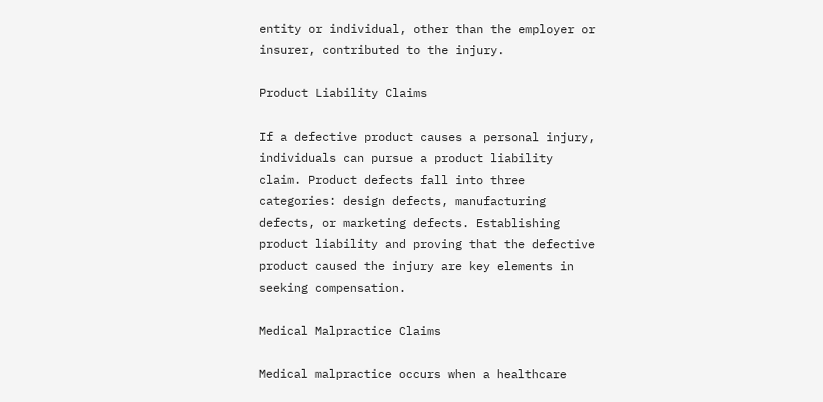entity or individual, other than the employer or insurer, contributed to the injury.

Product Liability Claims

If a defective product causes a personal injury, individuals can pursue a product liability claim. Product defects fall into three categories: design defects, manufacturing defects, or marketing defects. Establishing product liability and proving that the defective product caused the injury are key elements in seeking compensation.

Medical Malpractice Claims

Medical malpractice occurs when a healthcare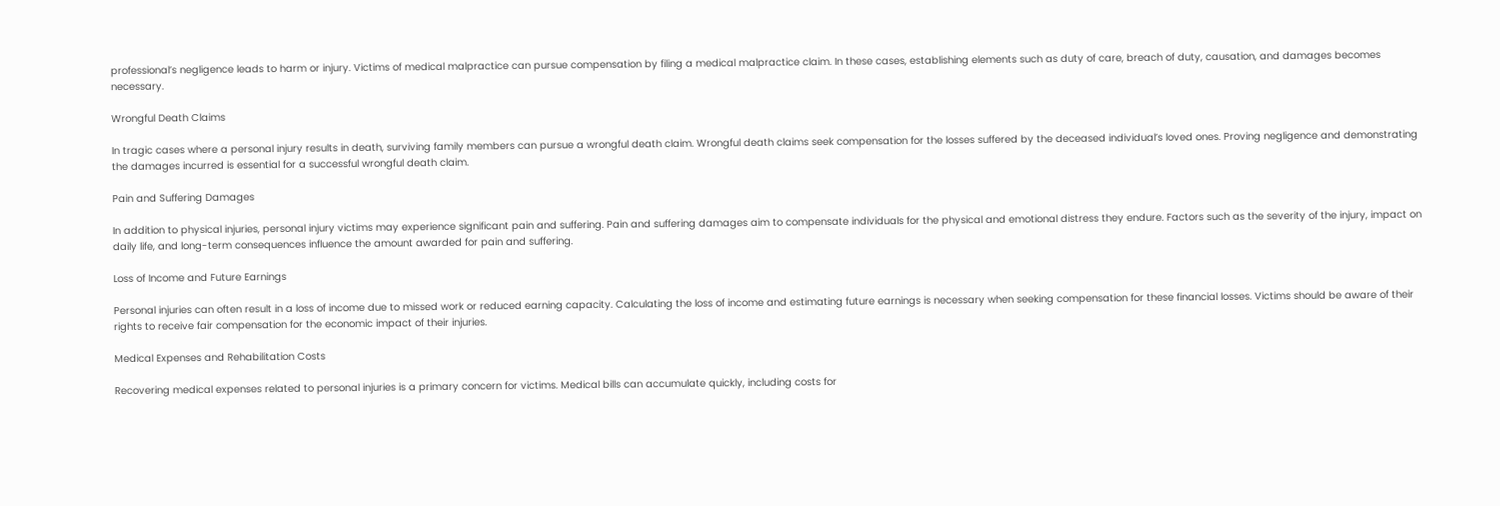professional’s negligence leads to harm or injury. Victims of medical malpractice can pursue compensation by filing a medical malpractice claim. In these cases, establishing elements such as duty of care, breach of duty, causation, and damages becomes necessary.

Wrongful Death Claims

In tragic cases where a personal injury results in death, surviving family members can pursue a wrongful death claim. Wrongful death claims seek compensation for the losses suffered by the deceased individual’s loved ones. Proving negligence and demonstrating the damages incurred is essential for a successful wrongful death claim.

Pain and Suffering Damages

In addition to physical injuries, personal injury victims may experience significant pain and suffering. Pain and suffering damages aim to compensate individuals for the physical and emotional distress they endure. Factors such as the severity of the injury, impact on daily life, and long-term consequences influence the amount awarded for pain and suffering.

Loss of Income and Future Earnings

Personal injuries can often result in a loss of income due to missed work or reduced earning capacity. Calculating the loss of income and estimating future earnings is necessary when seeking compensation for these financial losses. Victims should be aware of their rights to receive fair compensation for the economic impact of their injuries.

Medical Expenses and Rehabilitation Costs

Recovering medical expenses related to personal injuries is a primary concern for victims. Medical bills can accumulate quickly, including costs for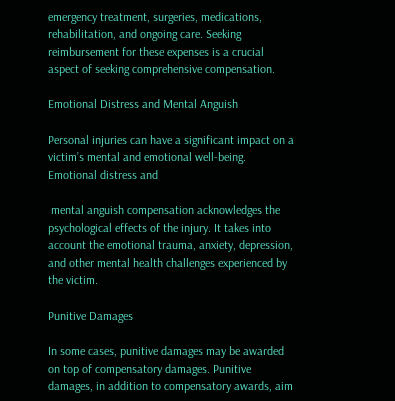emergency treatment, surgeries, medications, rehabilitation, and ongoing care. Seeking reimbursement for these expenses is a crucial aspect of seeking comprehensive compensation.

Emotional Distress and Mental Anguish

Personal injuries can have a significant impact on a victim’s mental and emotional well-being. Emotional distress and

 mental anguish compensation acknowledges the psychological effects of the injury. It takes into account the emotional trauma, anxiety, depression, and other mental health challenges experienced by the victim.

Punitive Damages

In some cases, punitive damages may be awarded on top of compensatory damages. Punitive damages, in addition to compensatory awards, aim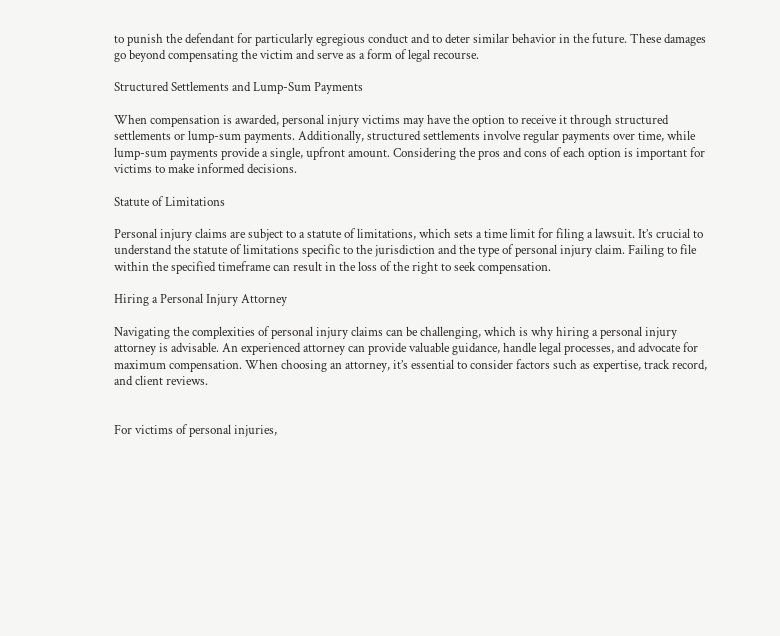to punish the defendant for particularly egregious conduct and to deter similar behavior in the future. These damages go beyond compensating the victim and serve as a form of legal recourse.

Structured Settlements and Lump-Sum Payments

When compensation is awarded, personal injury victims may have the option to receive it through structured settlements or lump-sum payments. Additionally, structured settlements involve regular payments over time, while lump-sum payments provide a single, upfront amount. Considering the pros and cons of each option is important for victims to make informed decisions.

Statute of Limitations

Personal injury claims are subject to a statute of limitations, which sets a time limit for filing a lawsuit. It’s crucial to understand the statute of limitations specific to the jurisdiction and the type of personal injury claim. Failing to file within the specified timeframe can result in the loss of the right to seek compensation.

Hiring a Personal Injury Attorney

Navigating the complexities of personal injury claims can be challenging, which is why hiring a personal injury attorney is advisable. An experienced attorney can provide valuable guidance, handle legal processes, and advocate for maximum compensation. When choosing an attorney, it’s essential to consider factors such as expertise, track record, and client reviews.


For victims of personal injuries,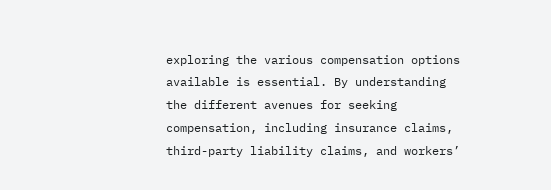exploring the various compensation options available is essential. By understanding the different avenues for seeking compensation, including insurance claims, third-party liability claims, and workers’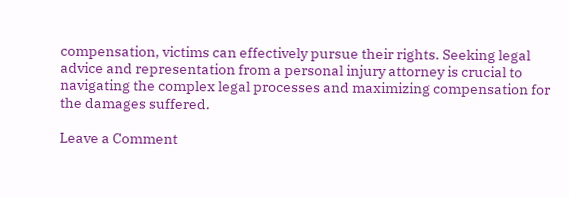compensation, victims can effectively pursue their rights. Seeking legal advice and representation from a personal injury attorney is crucial to navigating the complex legal processes and maximizing compensation for the damages suffered.

Leave a Comment